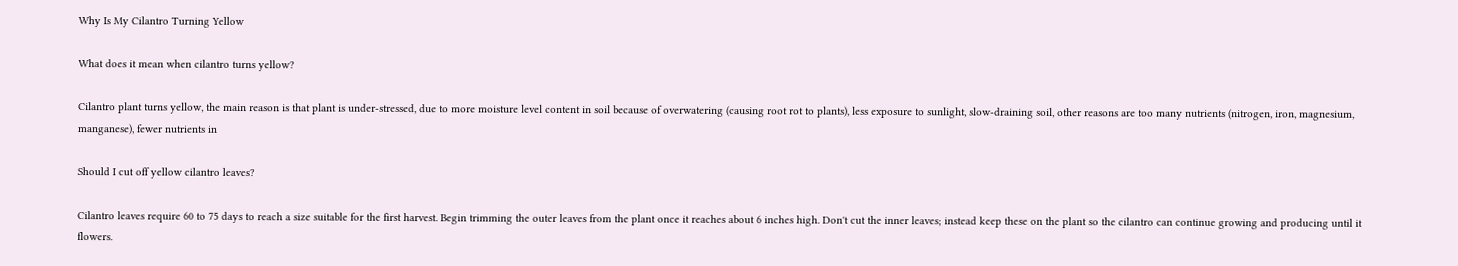Why Is My Cilantro Turning Yellow

What does it mean when cilantro turns yellow?

Cilantro plant turns yellow, the main reason is that plant is under-stressed, due to more moisture level content in soil because of overwatering (causing root rot to plants), less exposure to sunlight, slow-draining soil, other reasons are too many nutrients (nitrogen, iron, magnesium, manganese), fewer nutrients in

Should I cut off yellow cilantro leaves?

Cilantro leaves require 60 to 75 days to reach a size suitable for the first harvest. Begin trimming the outer leaves from the plant once it reaches about 6 inches high. Don't cut the inner leaves; instead keep these on the plant so the cilantro can continue growing and producing until it flowers.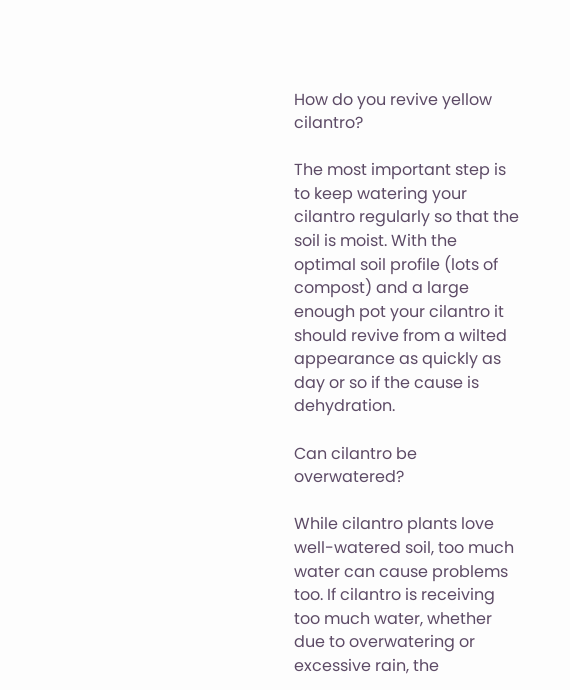How do you revive yellow cilantro?

The most important step is to keep watering your cilantro regularly so that the soil is moist. With the optimal soil profile (lots of compost) and a large enough pot your cilantro it should revive from a wilted appearance as quickly as day or so if the cause is dehydration.

Can cilantro be overwatered?

While cilantro plants love well-watered soil, too much water can cause problems too. If cilantro is receiving too much water, whether due to overwatering or excessive rain, the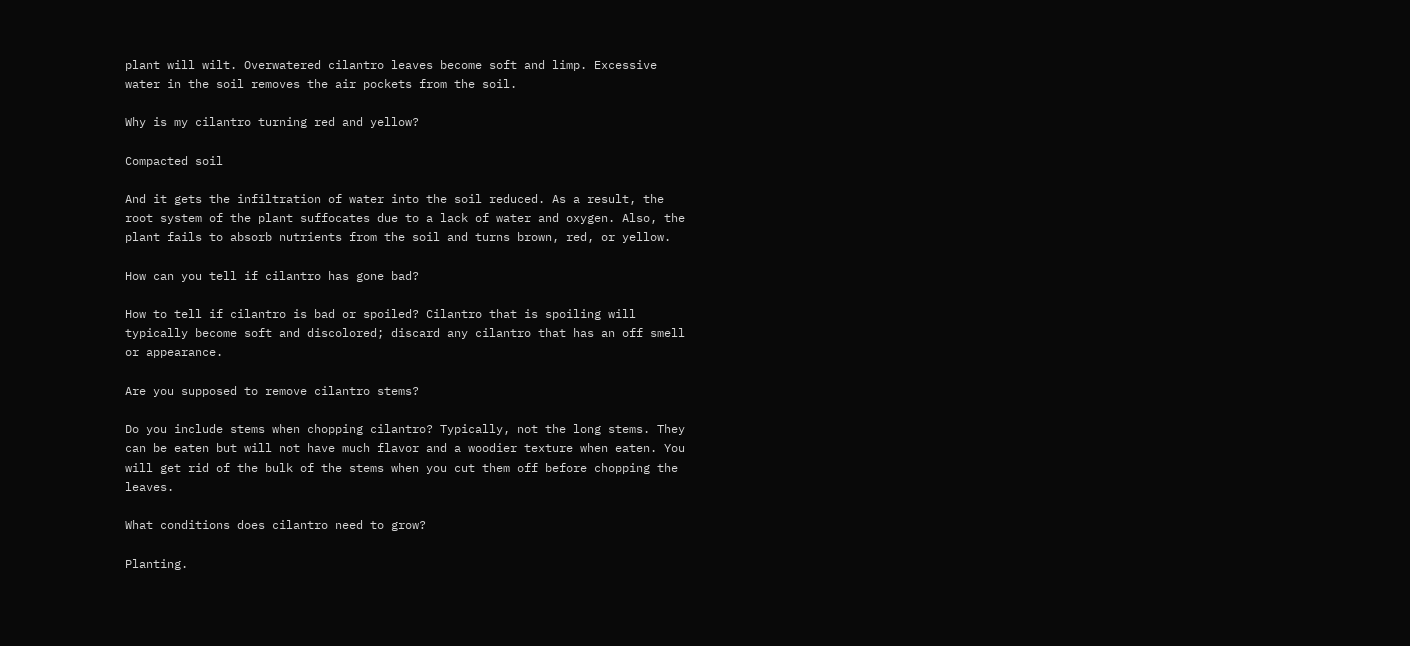plant will wilt. Overwatered cilantro leaves become soft and limp. Excessive water in the soil removes the air pockets from the soil.

Why is my cilantro turning red and yellow?

Compacted soil

And it gets the infiltration of water into the soil reduced. As a result, the root system of the plant suffocates due to a lack of water and oxygen. Also, the plant fails to absorb nutrients from the soil and turns brown, red, or yellow.

How can you tell if cilantro has gone bad?

How to tell if cilantro is bad or spoiled? Cilantro that is spoiling will typically become soft and discolored; discard any cilantro that has an off smell or appearance.

Are you supposed to remove cilantro stems?

Do you include stems when chopping cilantro? Typically, not the long stems. They can be eaten but will not have much flavor and a woodier texture when eaten. You will get rid of the bulk of the stems when you cut them off before chopping the leaves.

What conditions does cilantro need to grow?

Planting.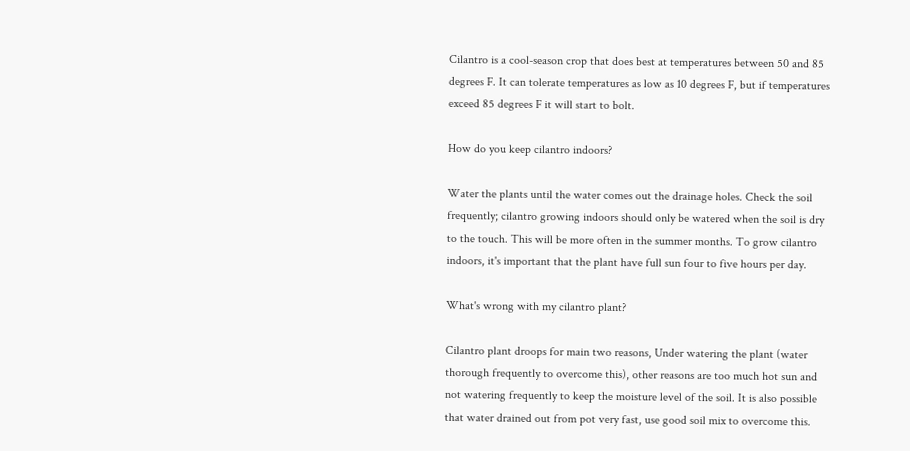Cilantro is a cool-season crop that does best at temperatures between 50 and 85 degrees F. It can tolerate temperatures as low as 10 degrees F, but if temperatures exceed 85 degrees F it will start to bolt.

How do you keep cilantro indoors?

Water the plants until the water comes out the drainage holes. Check the soil frequently; cilantro growing indoors should only be watered when the soil is dry to the touch. This will be more often in the summer months. To grow cilantro indoors, it's important that the plant have full sun four to five hours per day.

What's wrong with my cilantro plant?

Cilantro plant droops for main two reasons, Under watering the plant (water thorough frequently to overcome this), other reasons are too much hot sun and not watering frequently to keep the moisture level of the soil. It is also possible that water drained out from pot very fast, use good soil mix to overcome this.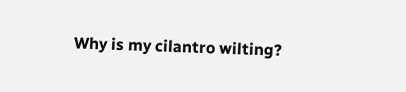Why is my cilantro wilting?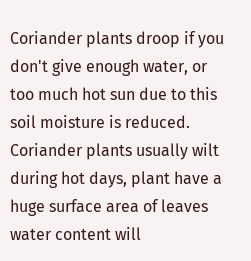Coriander plants droop if you don't give enough water, or too much hot sun due to this soil moisture is reduced. Coriander plants usually wilt during hot days, plant have a huge surface area of leaves water content will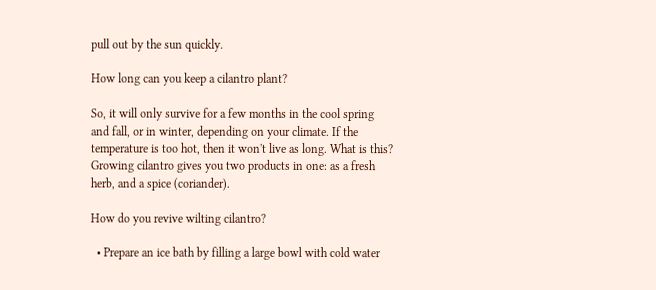pull out by the sun quickly.

How long can you keep a cilantro plant?

So, it will only survive for a few months in the cool spring and fall, or in winter, depending on your climate. If the temperature is too hot, then it won't live as long. What is this? Growing cilantro gives you two products in one: as a fresh herb, and a spice (coriander).

How do you revive wilting cilantro?

  • Prepare an ice bath by filling a large bowl with cold water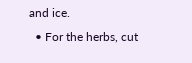and ice.
  • For the herbs, cut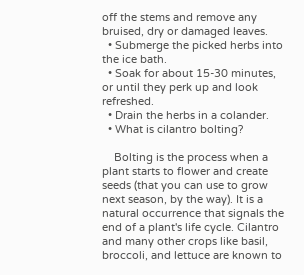off the stems and remove any bruised, dry or damaged leaves.
  • Submerge the picked herbs into the ice bath.
  • Soak for about 15-30 minutes, or until they perk up and look refreshed.
  • Drain the herbs in a colander.
  • What is cilantro bolting?

    Bolting is the process when a plant starts to flower and create seeds (that you can use to grow next season, by the way). It is a natural occurrence that signals the end of a plant's life cycle. Cilantro and many other crops like basil, broccoli, and lettuce are known to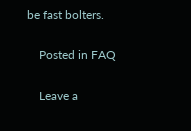be fast bolters.

    Posted in FAQ

    Leave a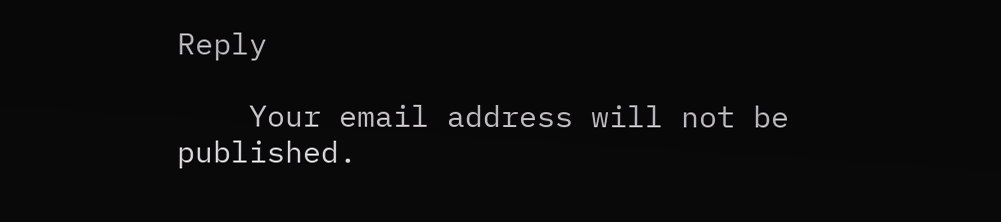Reply

    Your email address will not be published.